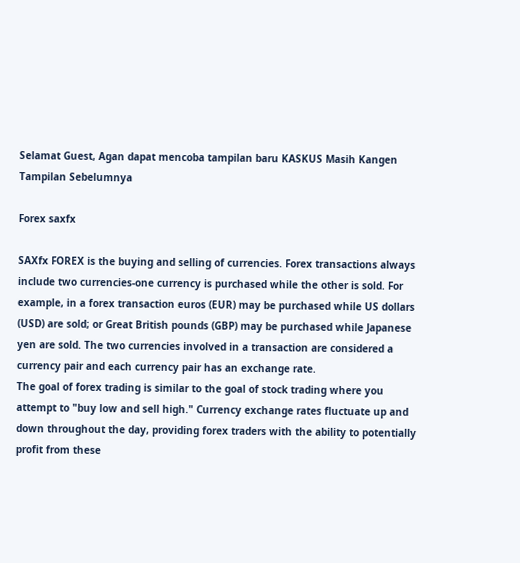Selamat Guest, Agan dapat mencoba tampilan baru KASKUS Masih Kangen Tampilan Sebelumnya

Forex saxfx

SAXfx FOREX is the buying and selling of currencies. Forex transactions always include two currencies-one currency is purchased while the other is sold. For example, in a forex transaction euros (EUR) may be purchased while US dollars (USD) are sold; or Great British pounds (GBP) may be purchased while Japanese yen are sold. The two currencies involved in a transaction are considered a currency pair and each currency pair has an exchange rate.
The goal of forex trading is similar to the goal of stock trading where you attempt to "buy low and sell high." Currency exchange rates fluctuate up and down throughout the day, providing forex traders with the ability to potentially profit from these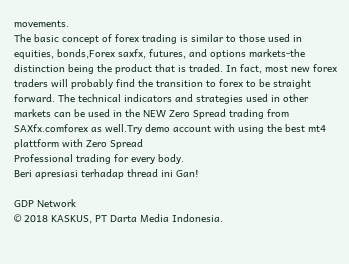movements.
The basic concept of forex trading is similar to those used in equities, bonds,Forex saxfx, futures, and options markets-the distinction being the product that is traded. In fact, most new forex traders will probably find the transition to forex to be straight forward. The technical indicators and strategies used in other markets can be used in the NEW Zero Spread trading from SAXfx.comforex as well.Try demo account with using the best mt4 plattform with Zero Spread
Professional trading for every body.
Beri apresiasi terhadap thread ini Gan!

GDP Network
© 2018 KASKUS, PT Darta Media Indonesia.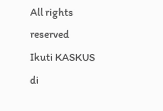All rights reserved
Ikuti KASKUS di